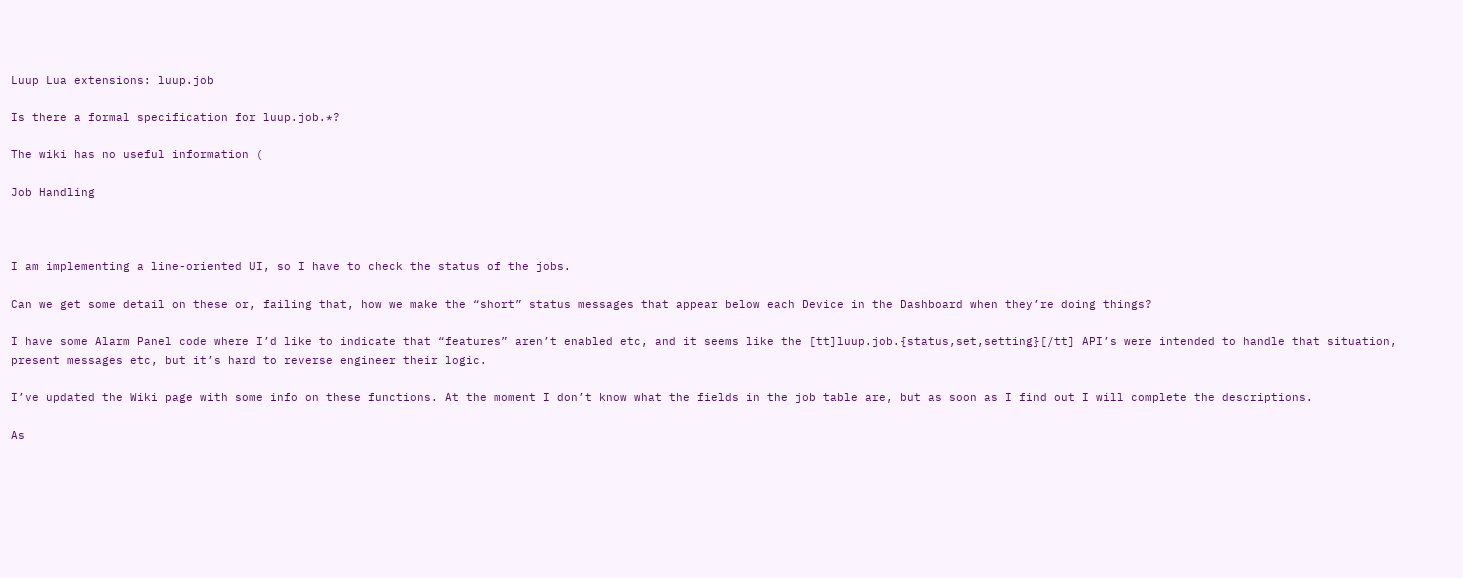Luup Lua extensions: luup.job

Is there a formal specification for luup.job.*?

The wiki has no useful information (

Job Handling



I am implementing a line-oriented UI, so I have to check the status of the jobs.

Can we get some detail on these or, failing that, how we make the “short” status messages that appear below each Device in the Dashboard when they’re doing things?

I have some Alarm Panel code where I’d like to indicate that “features” aren’t enabled etc, and it seems like the [tt]luup.job.{status,set,setting}[/tt] API’s were intended to handle that situation, present messages etc, but it’s hard to reverse engineer their logic.

I’ve updated the Wiki page with some info on these functions. At the moment I don’t know what the fields in the job table are, but as soon as I find out I will complete the descriptions.

As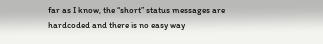far as I know, the “short” status messages are hardcoded and there is no easy way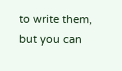to write them, but you can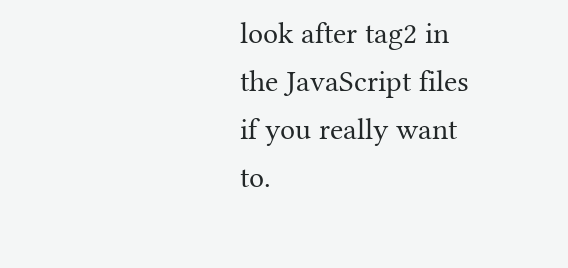look after tag2 in the JavaScript files if you really want to.